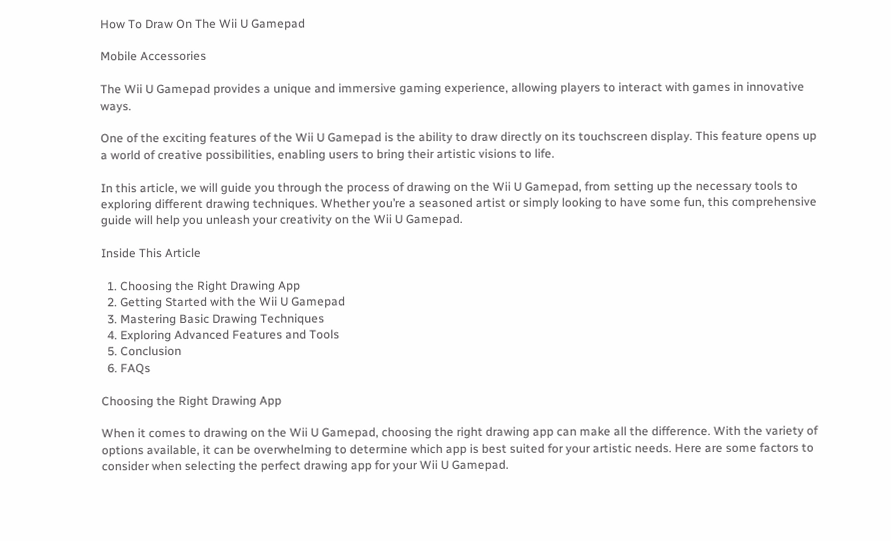How To Draw On The Wii U Gamepad

Mobile Accessories

The Wii U Gamepad provides a unique and immersive gaming experience, allowing players to interact with games in innovative ways.

One of the exciting features of the Wii U Gamepad is the ability to draw directly on its touchscreen display. This feature opens up a world of creative possibilities, enabling users to bring their artistic visions to life.

In this article, we will guide you through the process of drawing on the Wii U Gamepad, from setting up the necessary tools to exploring different drawing techniques. Whether you’re a seasoned artist or simply looking to have some fun, this comprehensive guide will help you unleash your creativity on the Wii U Gamepad.

Inside This Article

  1. Choosing the Right Drawing App
  2. Getting Started with the Wii U Gamepad
  3. Mastering Basic Drawing Techniques
  4. Exploring Advanced Features and Tools
  5. Conclusion
  6. FAQs

Choosing the Right Drawing App

When it comes to drawing on the Wii U Gamepad, choosing the right drawing app can make all the difference. With the variety of options available, it can be overwhelming to determine which app is best suited for your artistic needs. Here are some factors to consider when selecting the perfect drawing app for your Wii U Gamepad.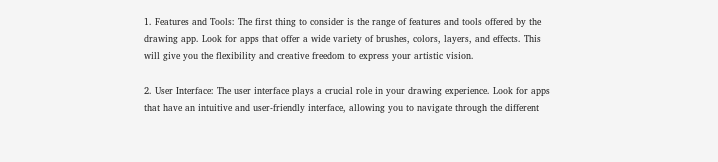1. Features and Tools: The first thing to consider is the range of features and tools offered by the drawing app. Look for apps that offer a wide variety of brushes, colors, layers, and effects. This will give you the flexibility and creative freedom to express your artistic vision.

2. User Interface: The user interface plays a crucial role in your drawing experience. Look for apps that have an intuitive and user-friendly interface, allowing you to navigate through the different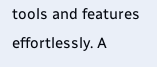tools and features effortlessly. A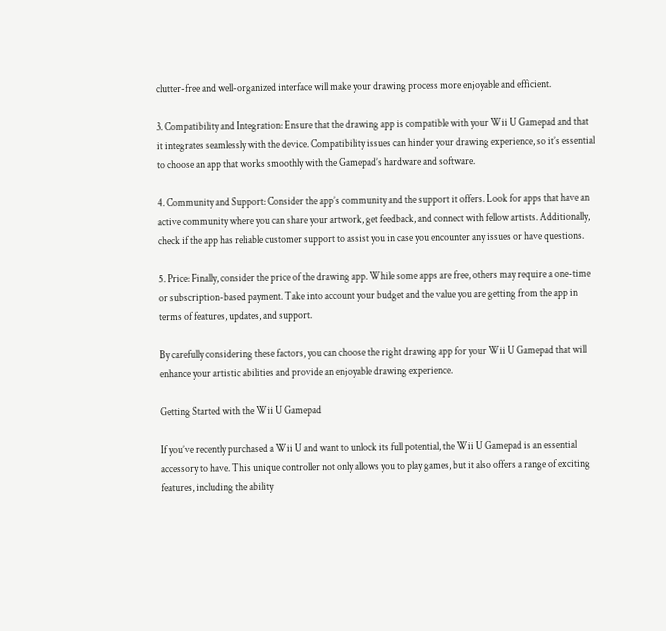clutter-free and well-organized interface will make your drawing process more enjoyable and efficient.

3. Compatibility and Integration: Ensure that the drawing app is compatible with your Wii U Gamepad and that it integrates seamlessly with the device. Compatibility issues can hinder your drawing experience, so it’s essential to choose an app that works smoothly with the Gamepad’s hardware and software.

4. Community and Support: Consider the app’s community and the support it offers. Look for apps that have an active community where you can share your artwork, get feedback, and connect with fellow artists. Additionally, check if the app has reliable customer support to assist you in case you encounter any issues or have questions.

5. Price: Finally, consider the price of the drawing app. While some apps are free, others may require a one-time or subscription-based payment. Take into account your budget and the value you are getting from the app in terms of features, updates, and support.

By carefully considering these factors, you can choose the right drawing app for your Wii U Gamepad that will enhance your artistic abilities and provide an enjoyable drawing experience.

Getting Started with the Wii U Gamepad

If you’ve recently purchased a Wii U and want to unlock its full potential, the Wii U Gamepad is an essential accessory to have. This unique controller not only allows you to play games, but it also offers a range of exciting features, including the ability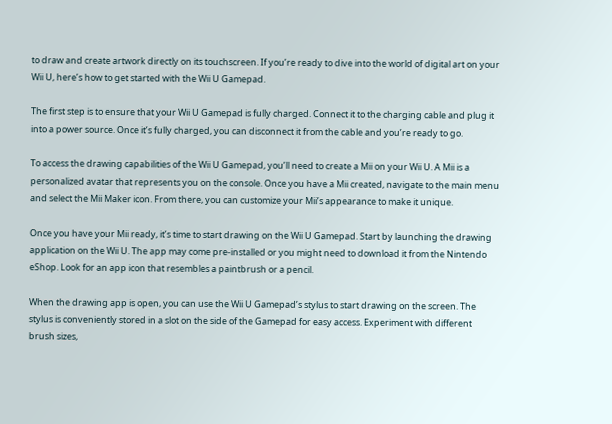to draw and create artwork directly on its touchscreen. If you’re ready to dive into the world of digital art on your Wii U, here’s how to get started with the Wii U Gamepad.

The first step is to ensure that your Wii U Gamepad is fully charged. Connect it to the charging cable and plug it into a power source. Once it’s fully charged, you can disconnect it from the cable and you’re ready to go.

To access the drawing capabilities of the Wii U Gamepad, you’ll need to create a Mii on your Wii U. A Mii is a personalized avatar that represents you on the console. Once you have a Mii created, navigate to the main menu and select the Mii Maker icon. From there, you can customize your Mii’s appearance to make it unique.

Once you have your Mii ready, it’s time to start drawing on the Wii U Gamepad. Start by launching the drawing application on the Wii U. The app may come pre-installed or you might need to download it from the Nintendo eShop. Look for an app icon that resembles a paintbrush or a pencil.

When the drawing app is open, you can use the Wii U Gamepad’s stylus to start drawing on the screen. The stylus is conveniently stored in a slot on the side of the Gamepad for easy access. Experiment with different brush sizes,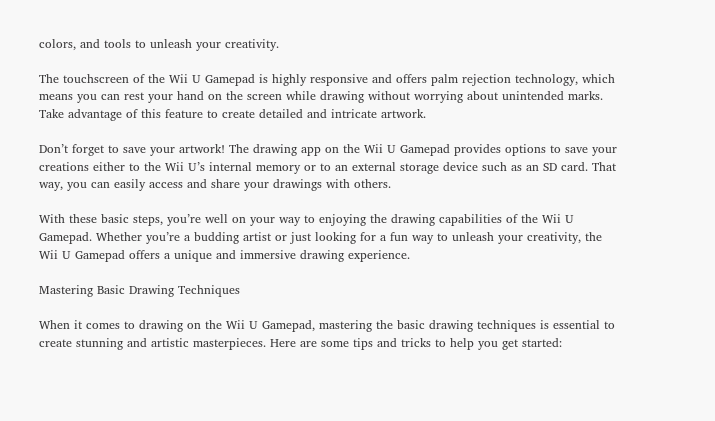colors, and tools to unleash your creativity.

The touchscreen of the Wii U Gamepad is highly responsive and offers palm rejection technology, which means you can rest your hand on the screen while drawing without worrying about unintended marks. Take advantage of this feature to create detailed and intricate artwork.

Don’t forget to save your artwork! The drawing app on the Wii U Gamepad provides options to save your creations either to the Wii U’s internal memory or to an external storage device such as an SD card. That way, you can easily access and share your drawings with others.

With these basic steps, you’re well on your way to enjoying the drawing capabilities of the Wii U Gamepad. Whether you’re a budding artist or just looking for a fun way to unleash your creativity, the Wii U Gamepad offers a unique and immersive drawing experience.

Mastering Basic Drawing Techniques

When it comes to drawing on the Wii U Gamepad, mastering the basic drawing techniques is essential to create stunning and artistic masterpieces. Here are some tips and tricks to help you get started: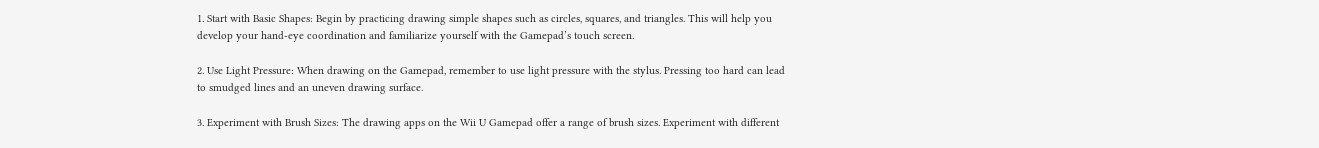1. Start with Basic Shapes: Begin by practicing drawing simple shapes such as circles, squares, and triangles. This will help you develop your hand-eye coordination and familiarize yourself with the Gamepad’s touch screen.

2. Use Light Pressure: When drawing on the Gamepad, remember to use light pressure with the stylus. Pressing too hard can lead to smudged lines and an uneven drawing surface.

3. Experiment with Brush Sizes: The drawing apps on the Wii U Gamepad offer a range of brush sizes. Experiment with different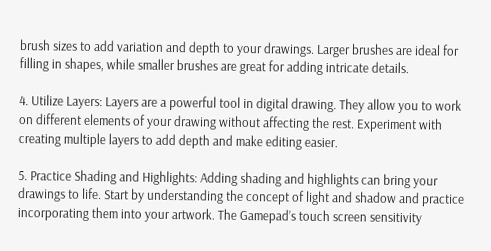brush sizes to add variation and depth to your drawings. Larger brushes are ideal for filling in shapes, while smaller brushes are great for adding intricate details.

4. Utilize Layers: Layers are a powerful tool in digital drawing. They allow you to work on different elements of your drawing without affecting the rest. Experiment with creating multiple layers to add depth and make editing easier.

5. Practice Shading and Highlights: Adding shading and highlights can bring your drawings to life. Start by understanding the concept of light and shadow and practice incorporating them into your artwork. The Gamepad’s touch screen sensitivity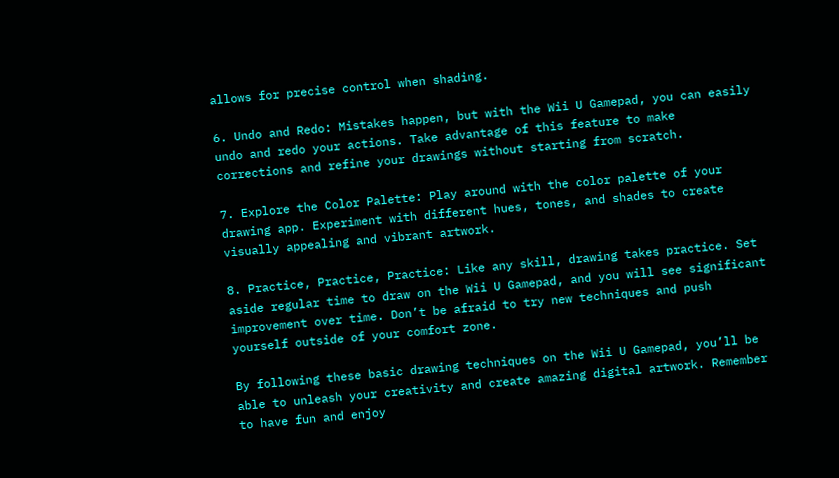allows for precise control when shading.

6. Undo and Redo: Mistakes happen, but with the Wii U Gamepad, you can easily undo and redo your actions. Take advantage of this feature to make corrections and refine your drawings without starting from scratch.

7. Explore the Color Palette: Play around with the color palette of your drawing app. Experiment with different hues, tones, and shades to create visually appealing and vibrant artwork.

8. Practice, Practice, Practice: Like any skill, drawing takes practice. Set aside regular time to draw on the Wii U Gamepad, and you will see significant improvement over time. Don’t be afraid to try new techniques and push yourself outside of your comfort zone.

By following these basic drawing techniques on the Wii U Gamepad, you’ll be able to unleash your creativity and create amazing digital artwork. Remember to have fun and enjoy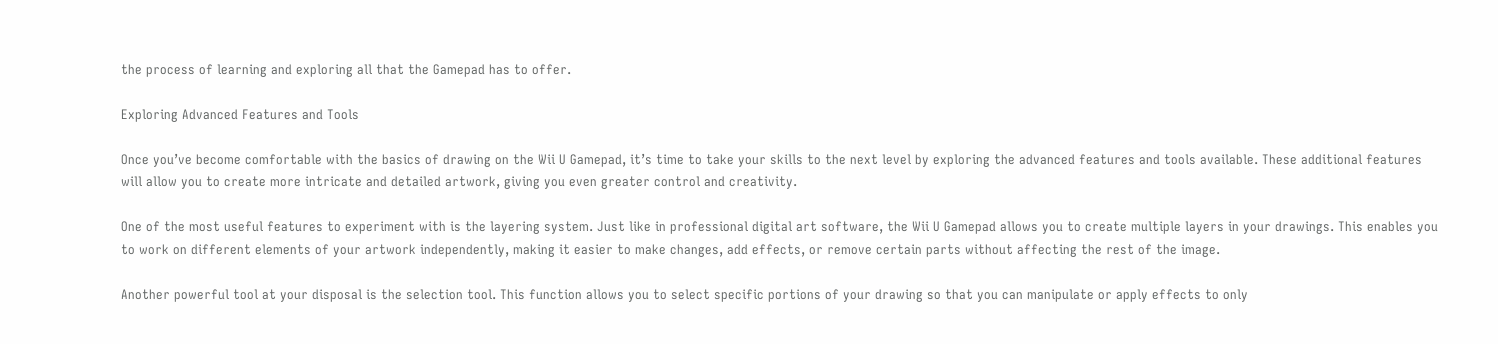the process of learning and exploring all that the Gamepad has to offer.

Exploring Advanced Features and Tools

Once you’ve become comfortable with the basics of drawing on the Wii U Gamepad, it’s time to take your skills to the next level by exploring the advanced features and tools available. These additional features will allow you to create more intricate and detailed artwork, giving you even greater control and creativity.

One of the most useful features to experiment with is the layering system. Just like in professional digital art software, the Wii U Gamepad allows you to create multiple layers in your drawings. This enables you to work on different elements of your artwork independently, making it easier to make changes, add effects, or remove certain parts without affecting the rest of the image.

Another powerful tool at your disposal is the selection tool. This function allows you to select specific portions of your drawing so that you can manipulate or apply effects to only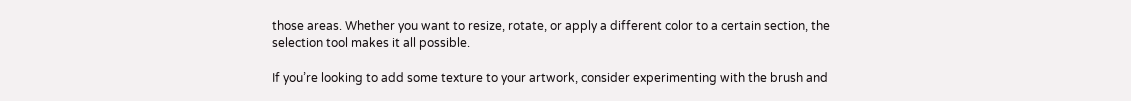those areas. Whether you want to resize, rotate, or apply a different color to a certain section, the selection tool makes it all possible.

If you’re looking to add some texture to your artwork, consider experimenting with the brush and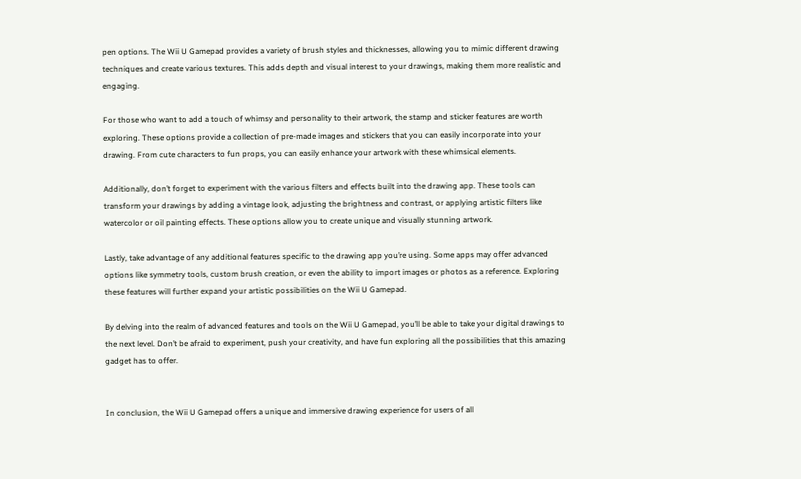pen options. The Wii U Gamepad provides a variety of brush styles and thicknesses, allowing you to mimic different drawing techniques and create various textures. This adds depth and visual interest to your drawings, making them more realistic and engaging.

For those who want to add a touch of whimsy and personality to their artwork, the stamp and sticker features are worth exploring. These options provide a collection of pre-made images and stickers that you can easily incorporate into your drawing. From cute characters to fun props, you can easily enhance your artwork with these whimsical elements.

Additionally, don’t forget to experiment with the various filters and effects built into the drawing app. These tools can transform your drawings by adding a vintage look, adjusting the brightness and contrast, or applying artistic filters like watercolor or oil painting effects. These options allow you to create unique and visually stunning artwork.

Lastly, take advantage of any additional features specific to the drawing app you’re using. Some apps may offer advanced options like symmetry tools, custom brush creation, or even the ability to import images or photos as a reference. Exploring these features will further expand your artistic possibilities on the Wii U Gamepad.

By delving into the realm of advanced features and tools on the Wii U Gamepad, you’ll be able to take your digital drawings to the next level. Don’t be afraid to experiment, push your creativity, and have fun exploring all the possibilities that this amazing gadget has to offer.


In conclusion, the Wii U Gamepad offers a unique and immersive drawing experience for users of all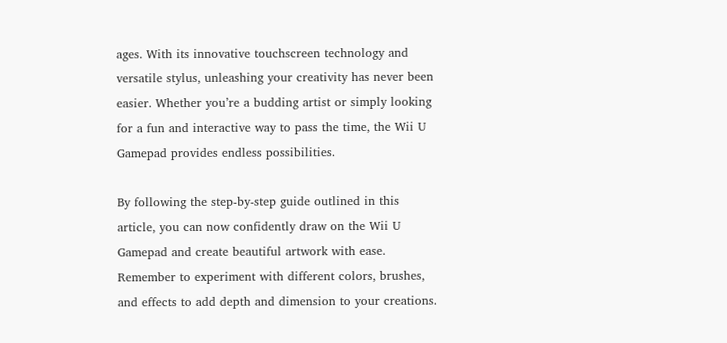ages. With its innovative touchscreen technology and versatile stylus, unleashing your creativity has never been easier. Whether you’re a budding artist or simply looking for a fun and interactive way to pass the time, the Wii U Gamepad provides endless possibilities.

By following the step-by-step guide outlined in this article, you can now confidently draw on the Wii U Gamepad and create beautiful artwork with ease. Remember to experiment with different colors, brushes, and effects to add depth and dimension to your creations.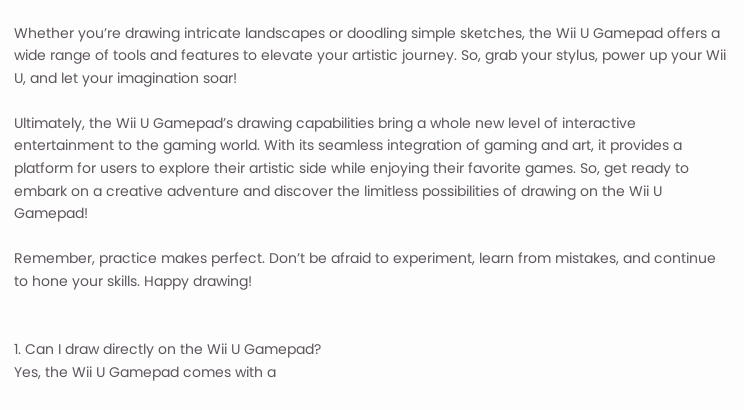Whether you’re drawing intricate landscapes or doodling simple sketches, the Wii U Gamepad offers a wide range of tools and features to elevate your artistic journey. So, grab your stylus, power up your Wii U, and let your imagination soar!

Ultimately, the Wii U Gamepad’s drawing capabilities bring a whole new level of interactive entertainment to the gaming world. With its seamless integration of gaming and art, it provides a platform for users to explore their artistic side while enjoying their favorite games. So, get ready to embark on a creative adventure and discover the limitless possibilities of drawing on the Wii U Gamepad!

Remember, practice makes perfect. Don’t be afraid to experiment, learn from mistakes, and continue to hone your skills. Happy drawing!


1. Can I draw directly on the Wii U Gamepad?
Yes, the Wii U Gamepad comes with a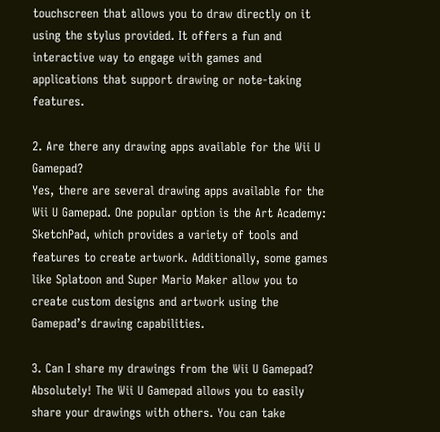touchscreen that allows you to draw directly on it using the stylus provided. It offers a fun and interactive way to engage with games and applications that support drawing or note-taking features.

2. Are there any drawing apps available for the Wii U Gamepad?
Yes, there are several drawing apps available for the Wii U Gamepad. One popular option is the Art Academy: SketchPad, which provides a variety of tools and features to create artwork. Additionally, some games like Splatoon and Super Mario Maker allow you to create custom designs and artwork using the Gamepad’s drawing capabilities.

3. Can I share my drawings from the Wii U Gamepad?
Absolutely! The Wii U Gamepad allows you to easily share your drawings with others. You can take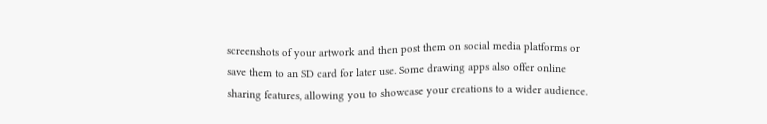screenshots of your artwork and then post them on social media platforms or save them to an SD card for later use. Some drawing apps also offer online sharing features, allowing you to showcase your creations to a wider audience.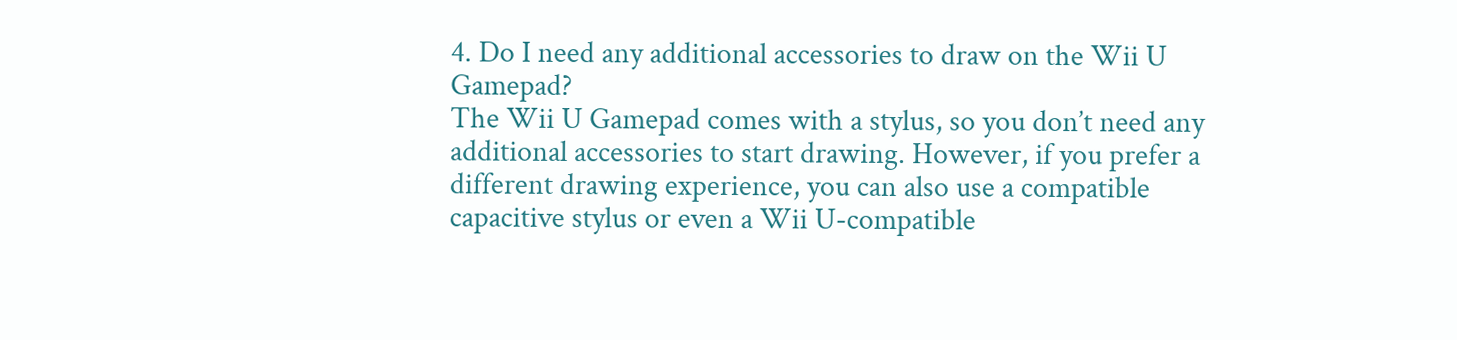4. Do I need any additional accessories to draw on the Wii U Gamepad?
The Wii U Gamepad comes with a stylus, so you don’t need any additional accessories to start drawing. However, if you prefer a different drawing experience, you can also use a compatible capacitive stylus or even a Wii U-compatible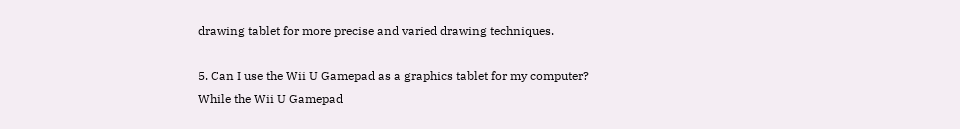drawing tablet for more precise and varied drawing techniques.

5. Can I use the Wii U Gamepad as a graphics tablet for my computer?
While the Wii U Gamepad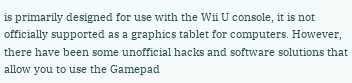is primarily designed for use with the Wii U console, it is not officially supported as a graphics tablet for computers. However, there have been some unofficial hacks and software solutions that allow you to use the Gamepad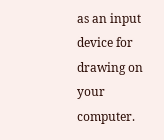as an input device for drawing on your computer.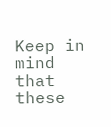Keep in mind that these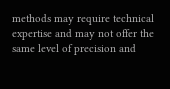methods may require technical expertise and may not offer the same level of precision and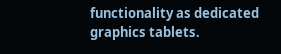functionality as dedicated graphics tablets.